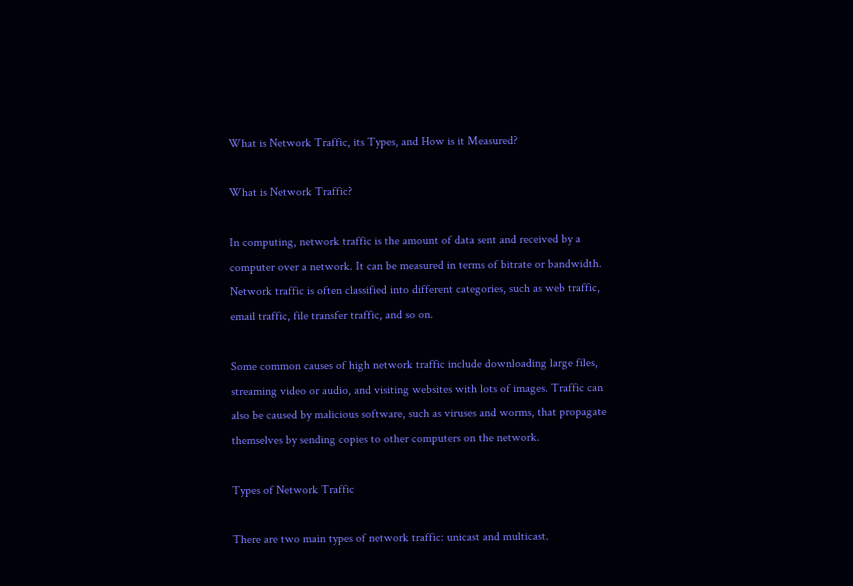What is Network Traffic, its Types, and How is it Measured?

What is Network Traffic?

In computing, network traffic is the amount of data sent and received by a computer over a network. It can be measured in terms of bitrate or bandwidth. Network traffic is often classified into different categories, such as web traffic, email traffic, file transfer traffic, and so on.

Some common causes of high network traffic include downloading large files, streaming video or audio, and visiting websites with lots of images. Traffic can also be caused by malicious software, such as viruses and worms, that propagate themselves by sending copies to other computers on the network.

Types of Network Traffic

There are two main types of network traffic: unicast and multicast.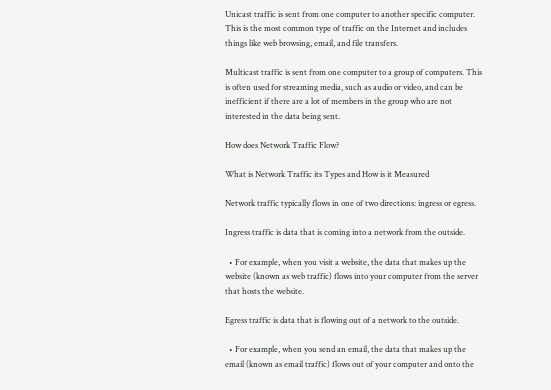Unicast traffic is sent from one computer to another specific computer. This is the most common type of traffic on the Internet and includes things like web browsing, email, and file transfers.

Multicast traffic is sent from one computer to a group of computers. This is often used for streaming media, such as audio or video, and can be inefficient if there are a lot of members in the group who are not interested in the data being sent.

How does Network Traffic Flow?

What is Network Traffic its Types and How is it Measured

Network traffic typically flows in one of two directions: ingress or egress.

Ingress traffic is data that is coming into a network from the outside.

  • For example, when you visit a website, the data that makes up the website (known as web traffic) flows into your computer from the server that hosts the website.

Egress traffic is data that is flowing out of a network to the outside.

  • For example, when you send an email, the data that makes up the email (known as email traffic) flows out of your computer and onto the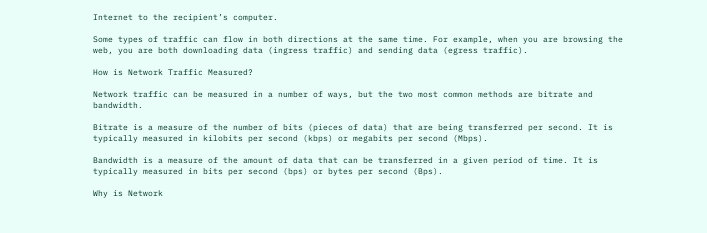Internet to the recipient’s computer.

Some types of traffic can flow in both directions at the same time. For example, when you are browsing the web, you are both downloading data (ingress traffic) and sending data (egress traffic).

How is Network Traffic Measured?

Network traffic can be measured in a number of ways, but the two most common methods are bitrate and bandwidth.

Bitrate is a measure of the number of bits (pieces of data) that are being transferred per second. It is typically measured in kilobits per second (kbps) or megabits per second (Mbps).

Bandwidth is a measure of the amount of data that can be transferred in a given period of time. It is typically measured in bits per second (bps) or bytes per second (Bps).

Why is Network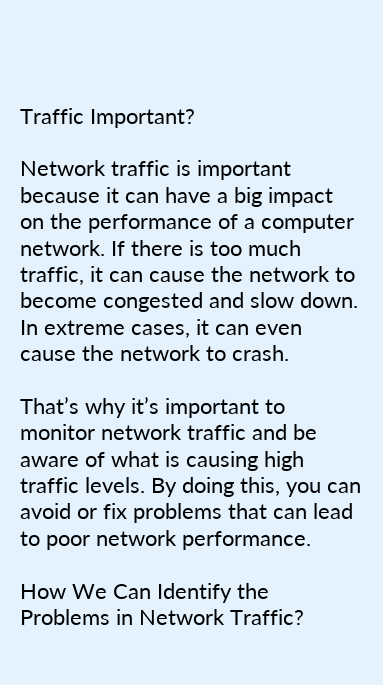Traffic Important?

Network traffic is important because it can have a big impact on the performance of a computer network. If there is too much traffic, it can cause the network to become congested and slow down. In extreme cases, it can even cause the network to crash.

That’s why it’s important to monitor network traffic and be aware of what is causing high traffic levels. By doing this, you can avoid or fix problems that can lead to poor network performance.

How We Can Identify the Problems in Network Traffic?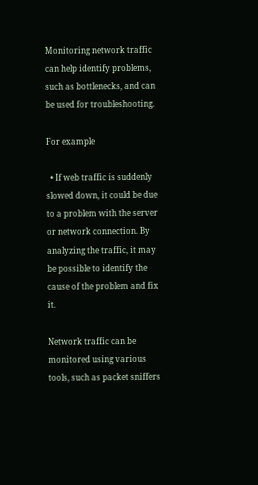Monitoring network traffic can help identify problems, such as bottlenecks, and can be used for troubleshooting.

For example

  • If web traffic is suddenly slowed down, it could be due to a problem with the server or network connection. By analyzing the traffic, it may be possible to identify the cause of the problem and fix it.

Network traffic can be monitored using various tools, such as packet sniffers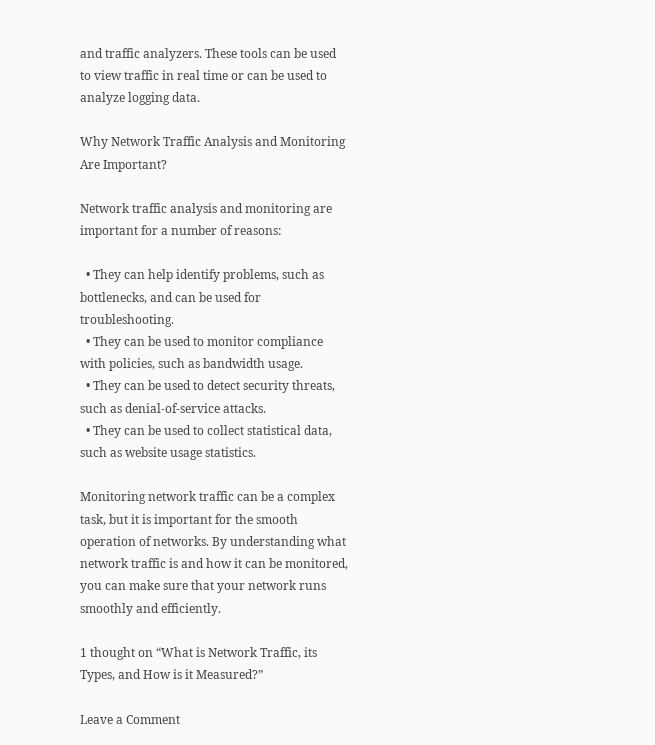and traffic analyzers. These tools can be used to view traffic in real time or can be used to analyze logging data.

Why Network Traffic Analysis and Monitoring Are Important?

Network traffic analysis and monitoring are important for a number of reasons:

  • They can help identify problems, such as bottlenecks, and can be used for troubleshooting.
  • They can be used to monitor compliance with policies, such as bandwidth usage.
  • They can be used to detect security threats, such as denial-of-service attacks.
  • They can be used to collect statistical data, such as website usage statistics.

Monitoring network traffic can be a complex task, but it is important for the smooth operation of networks. By understanding what network traffic is and how it can be monitored, you can make sure that your network runs smoothly and efficiently.

1 thought on “What is Network Traffic, its Types, and How is it Measured?”

Leave a Comment